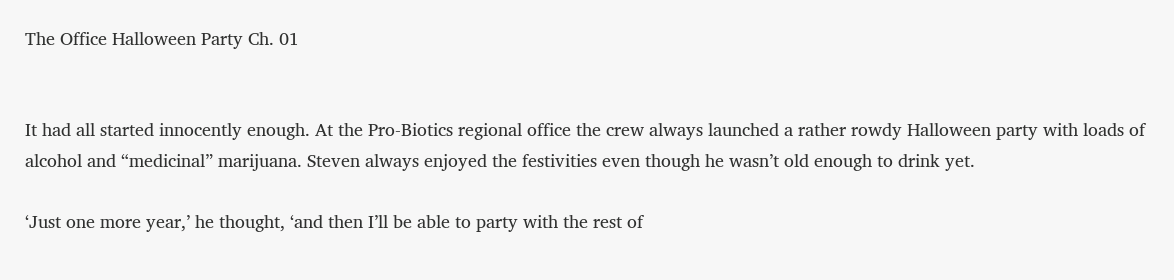The Office Halloween Party Ch. 01


It had all started innocently enough. At the Pro-Biotics regional office the crew always launched a rather rowdy Halloween party with loads of alcohol and “medicinal” marijuana. Steven always enjoyed the festivities even though he wasn’t old enough to drink yet.

‘Just one more year,’ he thought, ‘and then I’ll be able to party with the rest of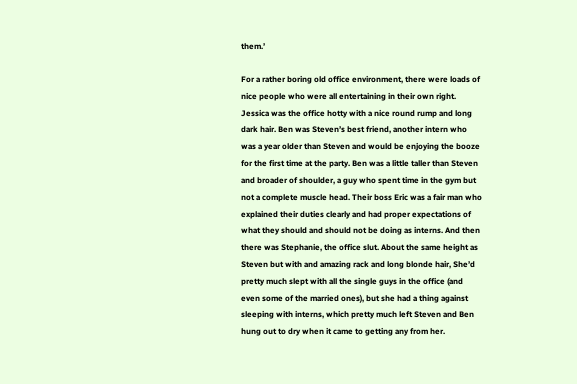them.’

For a rather boring old office environment, there were loads of nice people who were all entertaining in their own right. Jessica was the office hotty with a nice round rump and long dark hair. Ben was Steven’s best friend, another intern who was a year older than Steven and would be enjoying the booze for the first time at the party. Ben was a little taller than Steven and broader of shoulder, a guy who spent time in the gym but not a complete muscle head. Their boss Eric was a fair man who explained their duties clearly and had proper expectations of what they should and should not be doing as interns. And then there was Stephanie, the office slut. About the same height as Steven but with and amazing rack and long blonde hair, She’d pretty much slept with all the single guys in the office (and even some of the married ones), but she had a thing against sleeping with interns, which pretty much left Steven and Ben hung out to dry when it came to getting any from her.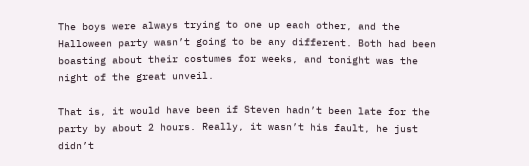The boys were always trying to one up each other, and the Halloween party wasn’t going to be any different. Both had been boasting about their costumes for weeks, and tonight was the night of the great unveil.

That is, it would have been if Steven hadn’t been late for the party by about 2 hours. Really, it wasn’t his fault, he just didn’t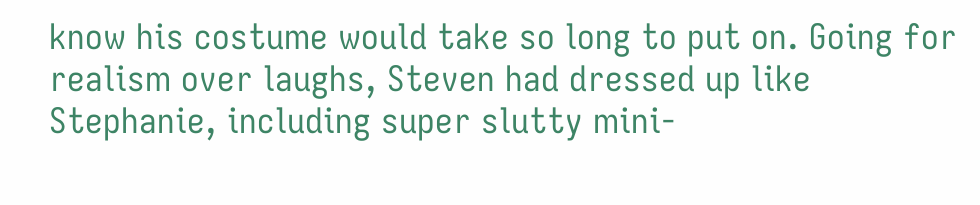know his costume would take so long to put on. Going for realism over laughs, Steven had dressed up like Stephanie, including super slutty mini-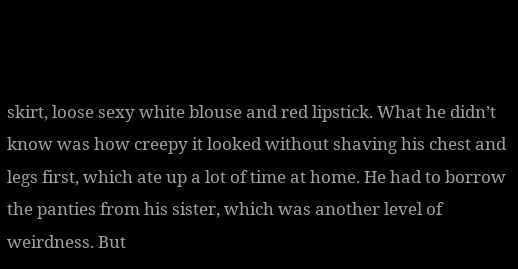skirt, loose sexy white blouse and red lipstick. What he didn’t know was how creepy it looked without shaving his chest and legs first, which ate up a lot of time at home. He had to borrow the panties from his sister, which was another level of weirdness. But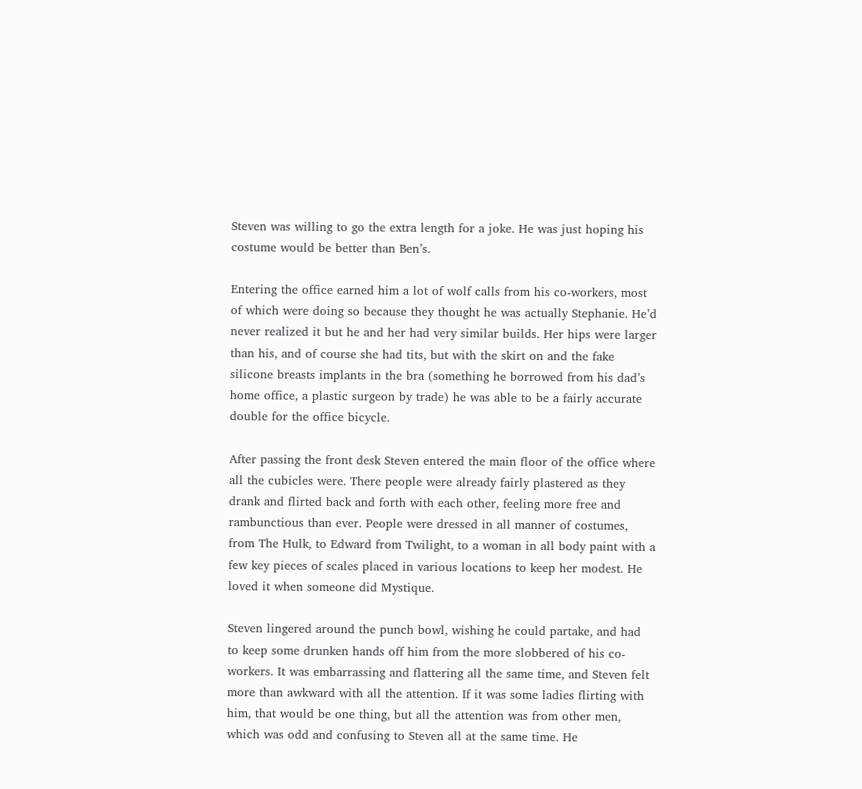Steven was willing to go the extra length for a joke. He was just hoping his costume would be better than Ben’s.

Entering the office earned him a lot of wolf calls from his co-workers, most of which were doing so because they thought he was actually Stephanie. He’d never realized it but he and her had very similar builds. Her hips were larger than his, and of course she had tits, but with the skirt on and the fake silicone breasts implants in the bra (something he borrowed from his dad’s home office, a plastic surgeon by trade) he was able to be a fairly accurate double for the office bicycle.

After passing the front desk Steven entered the main floor of the office where all the cubicles were. There people were already fairly plastered as they drank and flirted back and forth with each other, feeling more free and rambunctious than ever. People were dressed in all manner of costumes, from The Hulk, to Edward from Twilight, to a woman in all body paint with a few key pieces of scales placed in various locations to keep her modest. He loved it when someone did Mystique.

Steven lingered around the punch bowl, wishing he could partake, and had to keep some drunken hands off him from the more slobbered of his co-workers. It was embarrassing and flattering all the same time, and Steven felt more than awkward with all the attention. If it was some ladies flirting with him, that would be one thing, but all the attention was from other men, which was odd and confusing to Steven all at the same time. He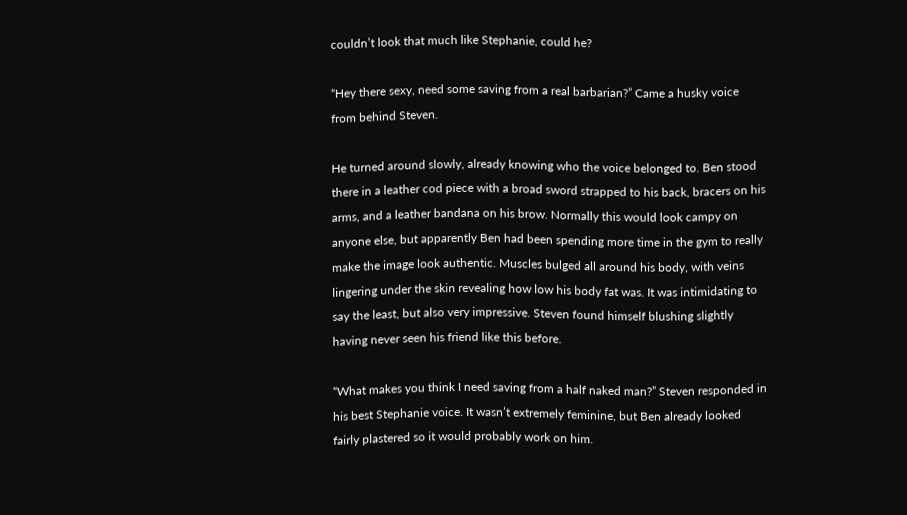couldn’t look that much like Stephanie, could he?

“Hey there sexy, need some saving from a real barbarian?” Came a husky voice from behind Steven.

He turned around slowly, already knowing who the voice belonged to. Ben stood there in a leather cod piece with a broad sword strapped to his back, bracers on his arms, and a leather bandana on his brow. Normally this would look campy on anyone else, but apparently Ben had been spending more time in the gym to really make the image look authentic. Muscles bulged all around his body, with veins lingering under the skin revealing how low his body fat was. It was intimidating to say the least, but also very impressive. Steven found himself blushing slightly having never seen his friend like this before.

“What makes you think I need saving from a half naked man?” Steven responded in his best Stephanie voice. It wasn’t extremely feminine, but Ben already looked fairly plastered so it would probably work on him.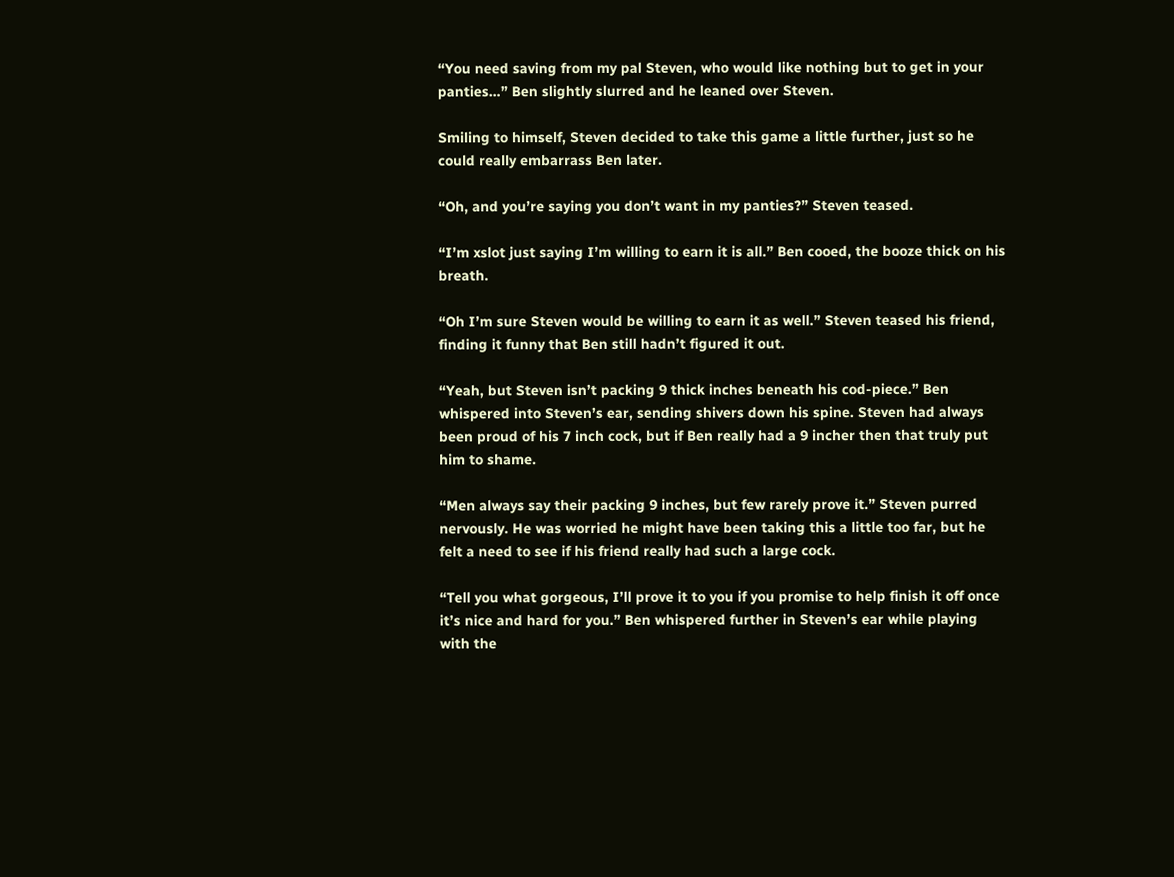“You need saving from my pal Steven, who would like nothing but to get in your panties…” Ben slightly slurred and he leaned over Steven.

Smiling to himself, Steven decided to take this game a little further, just so he could really embarrass Ben later.

“Oh, and you’re saying you don’t want in my panties?” Steven teased.

“I’m xslot just saying I’m willing to earn it is all.” Ben cooed, the booze thick on his breath.

“Oh I’m sure Steven would be willing to earn it as well.” Steven teased his friend, finding it funny that Ben still hadn’t figured it out.

“Yeah, but Steven isn’t packing 9 thick inches beneath his cod-piece.” Ben whispered into Steven’s ear, sending shivers down his spine. Steven had always been proud of his 7 inch cock, but if Ben really had a 9 incher then that truly put him to shame.

“Men always say their packing 9 inches, but few rarely prove it.” Steven purred nervously. He was worried he might have been taking this a little too far, but he felt a need to see if his friend really had such a large cock.

“Tell you what gorgeous, I’ll prove it to you if you promise to help finish it off once it’s nice and hard for you.” Ben whispered further in Steven’s ear while playing with the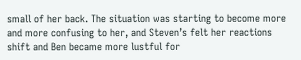small of her back. The situation was starting to become more and more confusing to her, and Steven’s felt her reactions shift and Ben became more lustful for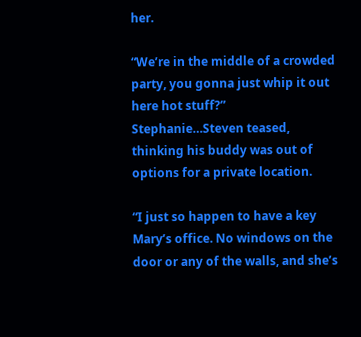her.

“We’re in the middle of a crowded party, you gonna just whip it out here hot stuff?” Stephanie…Steven teased, thinking his buddy was out of options for a private location.

“I just so happen to have a key Mary’s office. No windows on the door or any of the walls, and she’s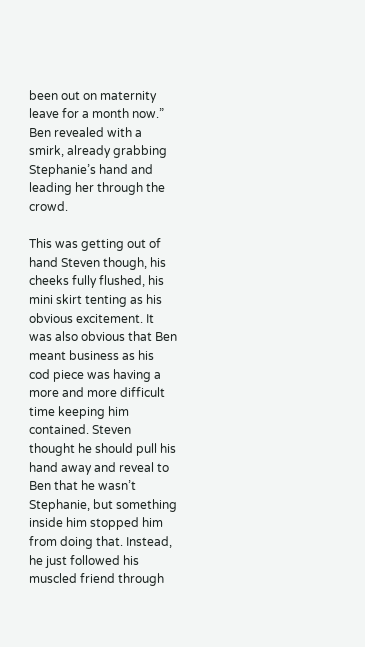been out on maternity leave for a month now.” Ben revealed with a smirk, already grabbing Stephanie’s hand and leading her through the crowd.

This was getting out of hand Steven though, his cheeks fully flushed, his mini skirt tenting as his obvious excitement. It was also obvious that Ben meant business as his cod piece was having a more and more difficult time keeping him contained. Steven thought he should pull his hand away and reveal to Ben that he wasn’t Stephanie, but something inside him stopped him from doing that. Instead, he just followed his muscled friend through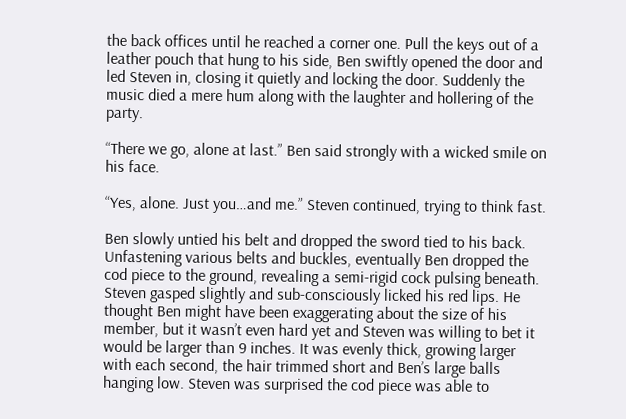the back offices until he reached a corner one. Pull the keys out of a leather pouch that hung to his side, Ben swiftly opened the door and led Steven in, closing it quietly and locking the door. Suddenly the music died a mere hum along with the laughter and hollering of the party.

“There we go, alone at last.” Ben said strongly with a wicked smile on his face.

“Yes, alone. Just you…and me.” Steven continued, trying to think fast.

Ben slowly untied his belt and dropped the sword tied to his back. Unfastening various belts and buckles, eventually Ben dropped the cod piece to the ground, revealing a semi-rigid cock pulsing beneath. Steven gasped slightly and sub-consciously licked his red lips. He thought Ben might have been exaggerating about the size of his member, but it wasn’t even hard yet and Steven was willing to bet it would be larger than 9 inches. It was evenly thick, growing larger with each second, the hair trimmed short and Ben’s large balls hanging low. Steven was surprised the cod piece was able to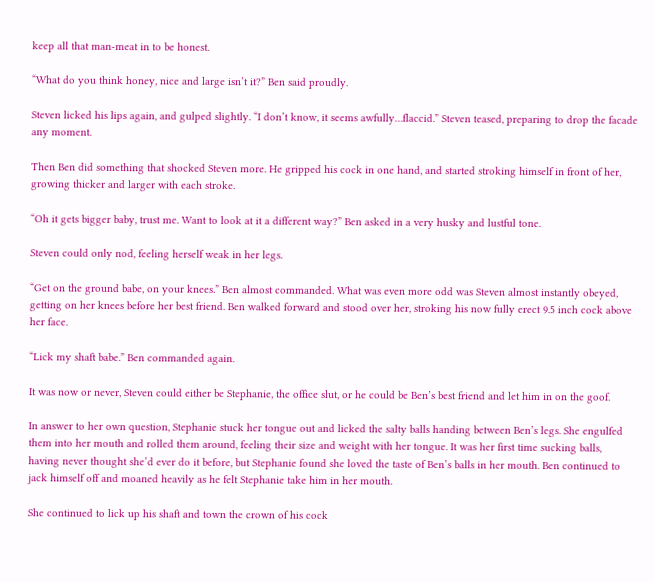keep all that man-meat in to be honest.

“What do you think honey, nice and large isn’t it?” Ben said proudly.

Steven licked his lips again, and gulped slightly. “I don’t know, it seems awfully…flaccid.” Steven teased, preparing to drop the facade any moment.

Then Ben did something that shocked Steven more. He gripped his cock in one hand, and started stroking himself in front of her, growing thicker and larger with each stroke.

“Oh it gets bigger baby, trust me. Want to look at it a different way?” Ben asked in a very husky and lustful tone.

Steven could only nod, feeling herself weak in her legs.

“Get on the ground babe, on your knees.” Ben almost commanded. What was even more odd was Steven almost instantly obeyed, getting on her knees before her best friend. Ben walked forward and stood over her, stroking his now fully erect 9.5 inch cock above her face.

“Lick my shaft babe.” Ben commanded again.

It was now or never, Steven could either be Stephanie, the office slut, or he could be Ben’s best friend and let him in on the goof.

In answer to her own question, Stephanie stuck her tongue out and licked the salty balls handing between Ben’s legs. She engulfed them into her mouth and rolled them around, feeling their size and weight with her tongue. It was her first time sucking balls, having never thought she’d ever do it before, but Stephanie found she loved the taste of Ben’s balls in her mouth. Ben continued to jack himself off and moaned heavily as he felt Stephanie take him in her mouth.

She continued to lick up his shaft and town the crown of his cock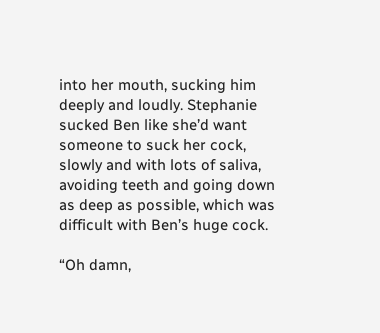into her mouth, sucking him deeply and loudly. Stephanie sucked Ben like she’d want someone to suck her cock, slowly and with lots of saliva, avoiding teeth and going down as deep as possible, which was difficult with Ben’s huge cock.

“Oh damn,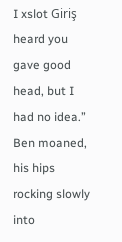I xslot Giriş heard you gave good head, but I had no idea.” Ben moaned, his hips rocking slowly into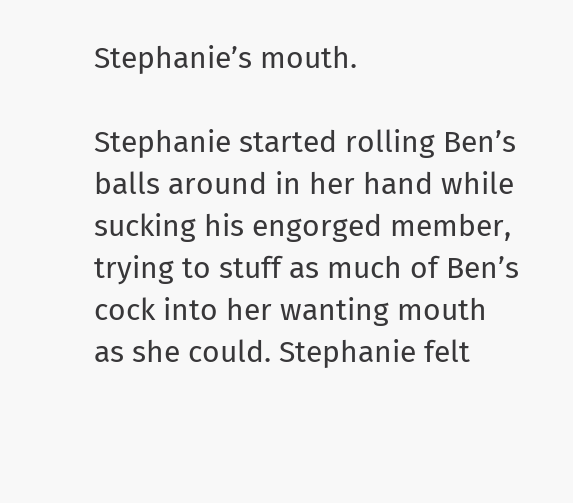Stephanie’s mouth.

Stephanie started rolling Ben’s balls around in her hand while sucking his engorged member, trying to stuff as much of Ben’s cock into her wanting mouth as she could. Stephanie felt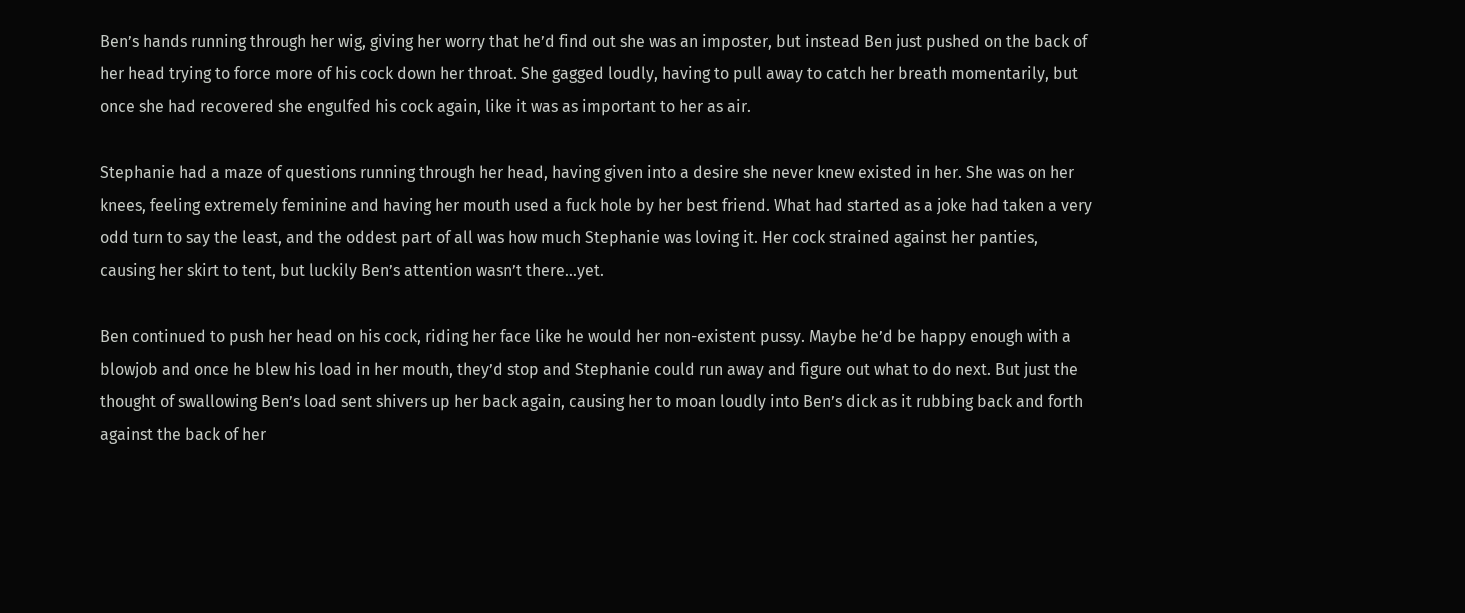Ben’s hands running through her wig, giving her worry that he’d find out she was an imposter, but instead Ben just pushed on the back of her head trying to force more of his cock down her throat. She gagged loudly, having to pull away to catch her breath momentarily, but once she had recovered she engulfed his cock again, like it was as important to her as air.

Stephanie had a maze of questions running through her head, having given into a desire she never knew existed in her. She was on her knees, feeling extremely feminine and having her mouth used a fuck hole by her best friend. What had started as a joke had taken a very odd turn to say the least, and the oddest part of all was how much Stephanie was loving it. Her cock strained against her panties, causing her skirt to tent, but luckily Ben’s attention wasn’t there…yet.

Ben continued to push her head on his cock, riding her face like he would her non-existent pussy. Maybe he’d be happy enough with a blowjob and once he blew his load in her mouth, they’d stop and Stephanie could run away and figure out what to do next. But just the thought of swallowing Ben’s load sent shivers up her back again, causing her to moan loudly into Ben’s dick as it rubbing back and forth against the back of her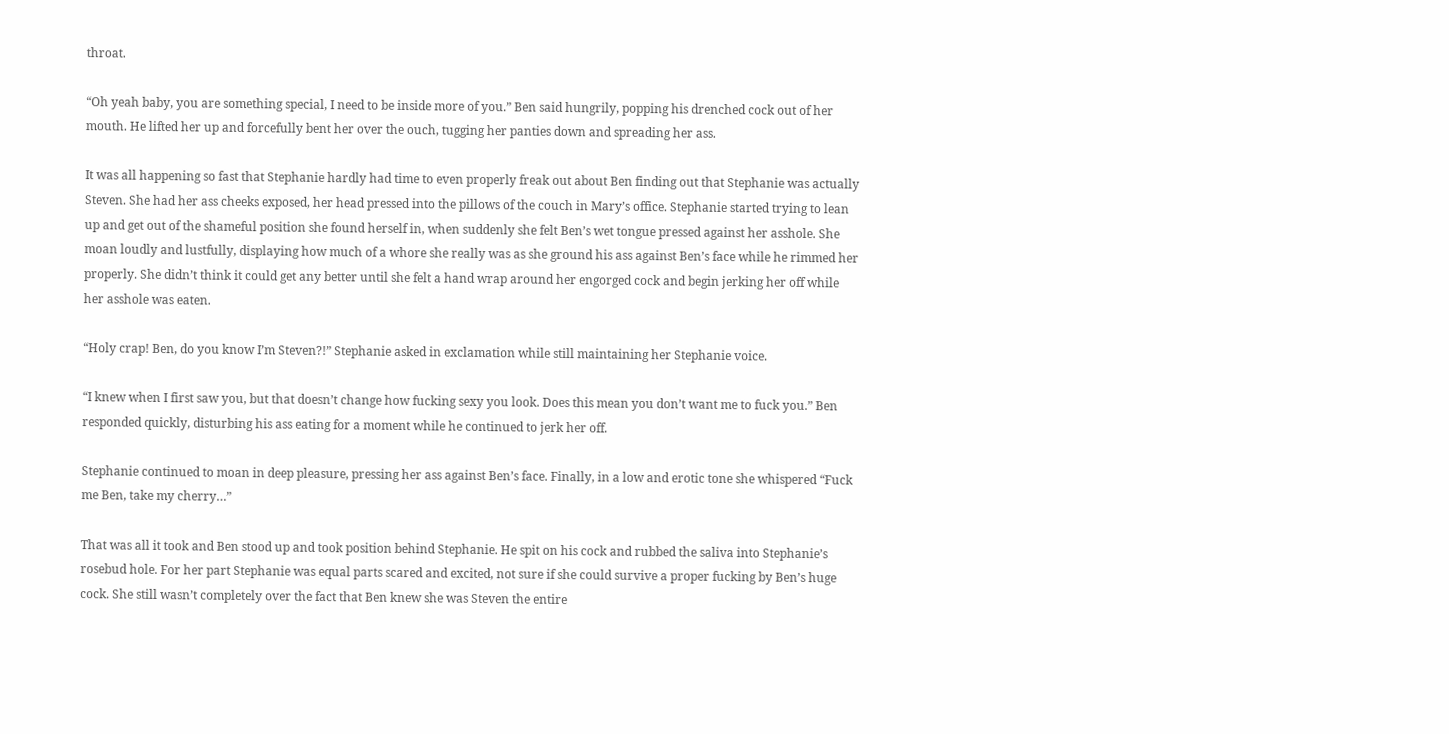throat.

“Oh yeah baby, you are something special, I need to be inside more of you.” Ben said hungrily, popping his drenched cock out of her mouth. He lifted her up and forcefully bent her over the ouch, tugging her panties down and spreading her ass.

It was all happening so fast that Stephanie hardly had time to even properly freak out about Ben finding out that Stephanie was actually Steven. She had her ass cheeks exposed, her head pressed into the pillows of the couch in Mary’s office. Stephanie started trying to lean up and get out of the shameful position she found herself in, when suddenly she felt Ben’s wet tongue pressed against her asshole. She moan loudly and lustfully, displaying how much of a whore she really was as she ground his ass against Ben’s face while he rimmed her properly. She didn’t think it could get any better until she felt a hand wrap around her engorged cock and begin jerking her off while her asshole was eaten.

“Holy crap! Ben, do you know I’m Steven?!” Stephanie asked in exclamation while still maintaining her Stephanie voice.

“I knew when I first saw you, but that doesn’t change how fucking sexy you look. Does this mean you don’t want me to fuck you.” Ben responded quickly, disturbing his ass eating for a moment while he continued to jerk her off.

Stephanie continued to moan in deep pleasure, pressing her ass against Ben’s face. Finally, in a low and erotic tone she whispered “Fuck me Ben, take my cherry…”

That was all it took and Ben stood up and took position behind Stephanie. He spit on his cock and rubbed the saliva into Stephanie’s rosebud hole. For her part Stephanie was equal parts scared and excited, not sure if she could survive a proper fucking by Ben’s huge cock. She still wasn’t completely over the fact that Ben knew she was Steven the entire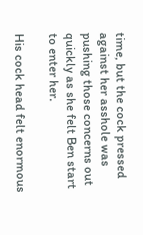time, but the cock pressed against her asshole was pushing those concerns out quickly as she felt Ben start to enter her.

His cock head felt enormous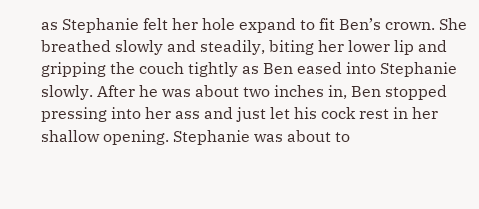as Stephanie felt her hole expand to fit Ben’s crown. She breathed slowly and steadily, biting her lower lip and gripping the couch tightly as Ben eased into Stephanie slowly. After he was about two inches in, Ben stopped pressing into her ass and just let his cock rest in her shallow opening. Stephanie was about to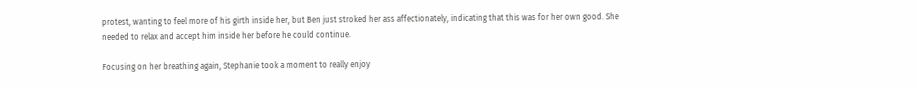protest, wanting to feel more of his girth inside her, but Ben just stroked her ass affectionately, indicating that this was for her own good. She needed to relax and accept him inside her before he could continue.

Focusing on her breathing again, Stephanie took a moment to really enjoy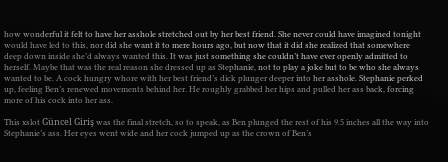how wonderful it felt to have her asshole stretched out by her best friend. She never could have imagined tonight would have led to this, nor did she want it to mere hours ago, but now that it did she realized that somewhere deep down inside she’d always wanted this. It was just something she couldn’t have ever openly admitted to herself. Maybe that was the real reason she dressed up as Stephanie, not to play a joke but to be who she always wanted to be. A cock hungry whore with her best friend’s dick plunger deeper into her asshole. Stephanie perked up, feeling Ben’s renewed movements behind her. He roughly grabbed her hips and pulled her ass back, forcing more of his cock into her ass.

This xslot Güncel Giriş was the final stretch, so to speak, as Ben plunged the rest of his 9.5 inches all the way into Stephanie’s ass. Her eyes went wide and her cock jumped up as the crown of Ben’s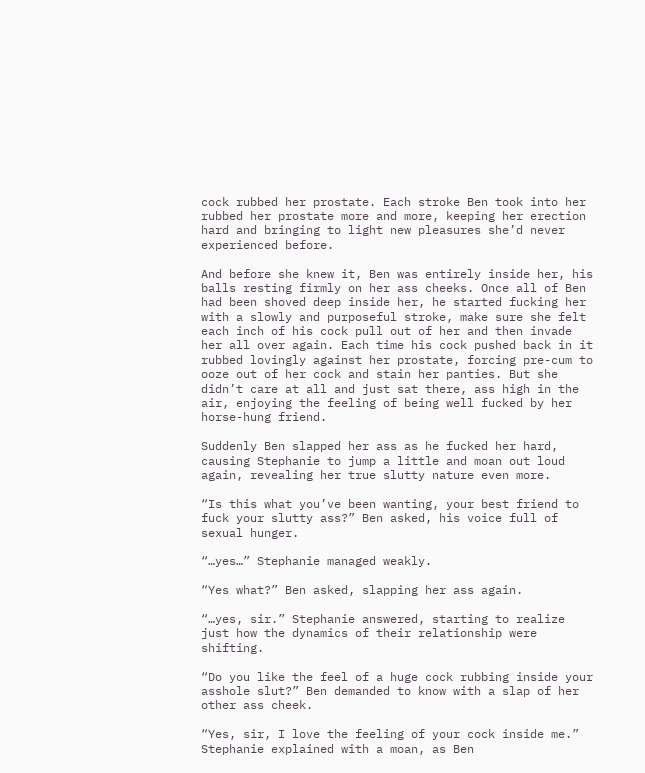cock rubbed her prostate. Each stroke Ben took into her rubbed her prostate more and more, keeping her erection hard and bringing to light new pleasures she’d never experienced before.

And before she knew it, Ben was entirely inside her, his balls resting firmly on her ass cheeks. Once all of Ben had been shoved deep inside her, he started fucking her with a slowly and purposeful stroke, make sure she felt each inch of his cock pull out of her and then invade her all over again. Each time his cock pushed back in it rubbed lovingly against her prostate, forcing pre-cum to ooze out of her cock and stain her panties. But she didn’t care at all and just sat there, ass high in the air, enjoying the feeling of being well fucked by her horse-hung friend.

Suddenly Ben slapped her ass as he fucked her hard, causing Stephanie to jump a little and moan out loud again, revealing her true slutty nature even more.

“Is this what you’ve been wanting, your best friend to fuck your slutty ass?” Ben asked, his voice full of sexual hunger.

“…yes…” Stephanie managed weakly.

“Yes what?” Ben asked, slapping her ass again.

“…yes, sir.” Stephanie answered, starting to realize just how the dynamics of their relationship were shifting.

“Do you like the feel of a huge cock rubbing inside your asshole slut?” Ben demanded to know with a slap of her other ass cheek.

“Yes, sir, I love the feeling of your cock inside me.” Stephanie explained with a moan, as Ben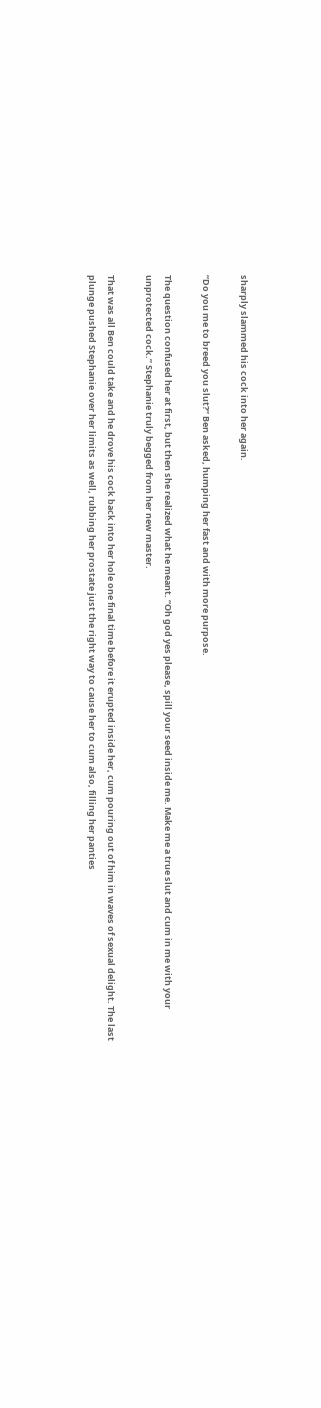sharply slammed his cock into her again.

“Do you me to breed you slut?” Ben asked, humping her fast and with more purpose.

The question confused her at first, but then she realized what he meant. “Oh god yes please, spill your seed inside me. Make me a true slut and cum in me with your unprotected cock.” Stephanie truly begged from her new master.

That was all Ben could take and he drove his cock back into her hole one final time before it erupted inside her, cum pouring out of him in waves of sexual delight. The last plunge pushed Stephanie over her limits as well, rubbing her prostate just the right way to cause her to cum also, filling her panties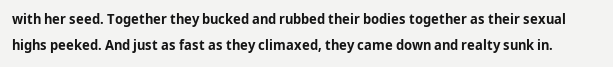with her seed. Together they bucked and rubbed their bodies together as their sexual highs peeked. And just as fast as they climaxed, they came down and realty sunk in.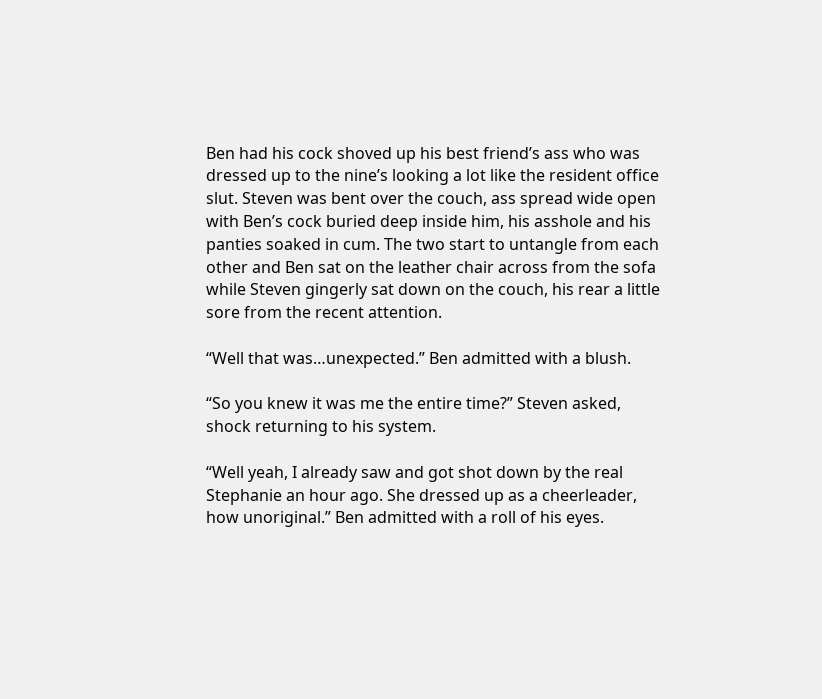Ben had his cock shoved up his best friend’s ass who was dressed up to the nine’s looking a lot like the resident office slut. Steven was bent over the couch, ass spread wide open with Ben’s cock buried deep inside him, his asshole and his panties soaked in cum. The two start to untangle from each other and Ben sat on the leather chair across from the sofa while Steven gingerly sat down on the couch, his rear a little sore from the recent attention.

“Well that was…unexpected.” Ben admitted with a blush.

“So you knew it was me the entire time?” Steven asked, shock returning to his system.

“Well yeah, I already saw and got shot down by the real Stephanie an hour ago. She dressed up as a cheerleader, how unoriginal.” Ben admitted with a roll of his eyes.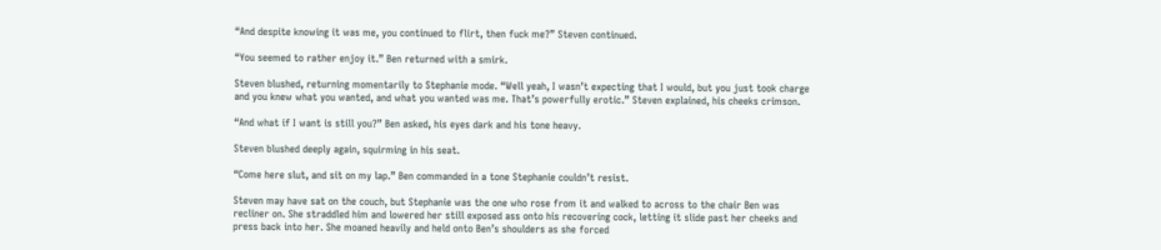“And despite knowing it was me, you continued to flirt, then fuck me?” Steven continued.

“You seemed to rather enjoy it.” Ben returned with a smirk.

Steven blushed, returning momentarily to Stephanie mode. “Well yeah, I wasn’t expecting that I would, but you just took charge and you knew what you wanted, and what you wanted was me. That’s powerfully erotic.” Steven explained, his cheeks crimson.

“And what if I want is still you?” Ben asked, his eyes dark and his tone heavy.

Steven blushed deeply again, squirming in his seat.

“Come here slut, and sit on my lap.” Ben commanded in a tone Stephanie couldn’t resist.

Steven may have sat on the couch, but Stephanie was the one who rose from it and walked to across to the chair Ben was recliner on. She straddled him and lowered her still exposed ass onto his recovering cock, letting it slide past her cheeks and press back into her. She moaned heavily and held onto Ben’s shoulders as she forced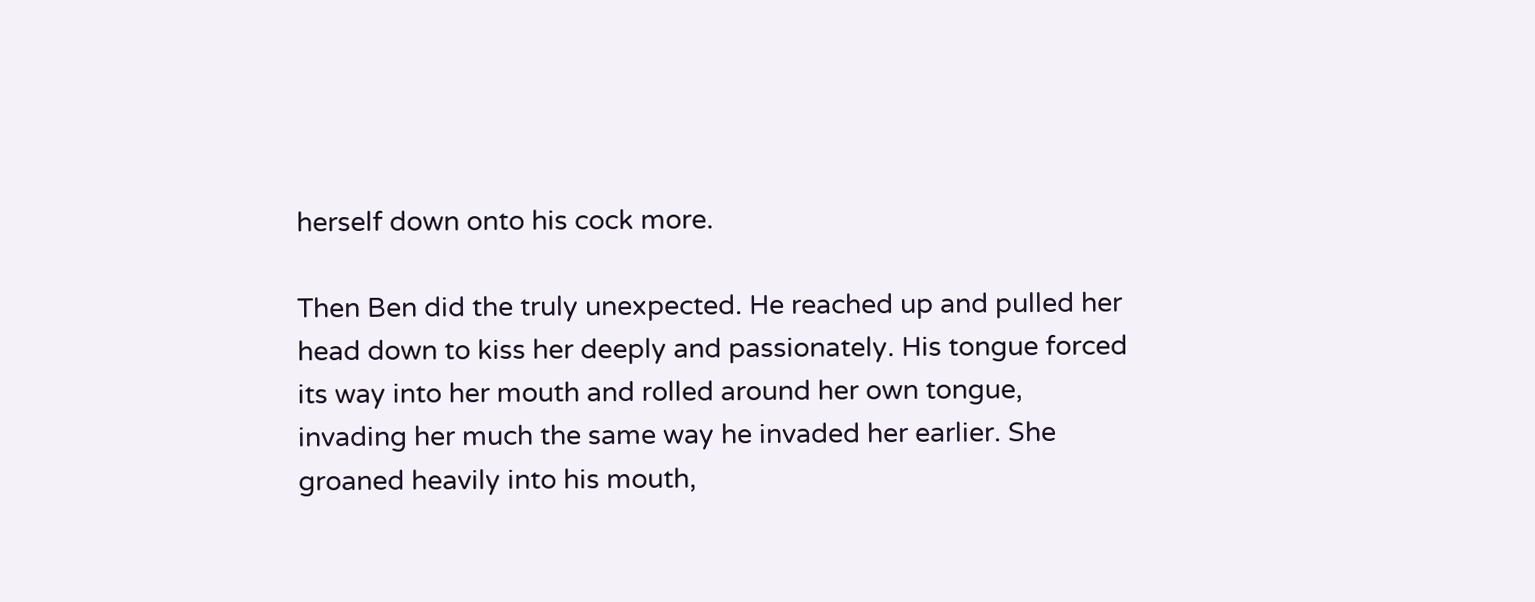herself down onto his cock more.

Then Ben did the truly unexpected. He reached up and pulled her head down to kiss her deeply and passionately. His tongue forced its way into her mouth and rolled around her own tongue, invading her much the same way he invaded her earlier. She groaned heavily into his mouth,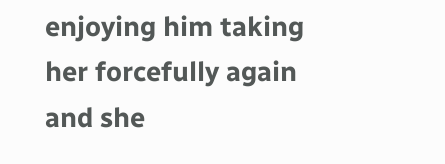enjoying him taking her forcefully again and she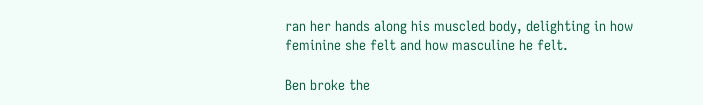ran her hands along his muscled body, delighting in how feminine she felt and how masculine he felt.

Ben broke the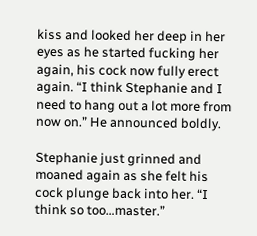kiss and looked her deep in her eyes as he started fucking her again, his cock now fully erect again. “I think Stephanie and I need to hang out a lot more from now on.” He announced boldly.

Stephanie just grinned and moaned again as she felt his cock plunge back into her. “I think so too…master.”